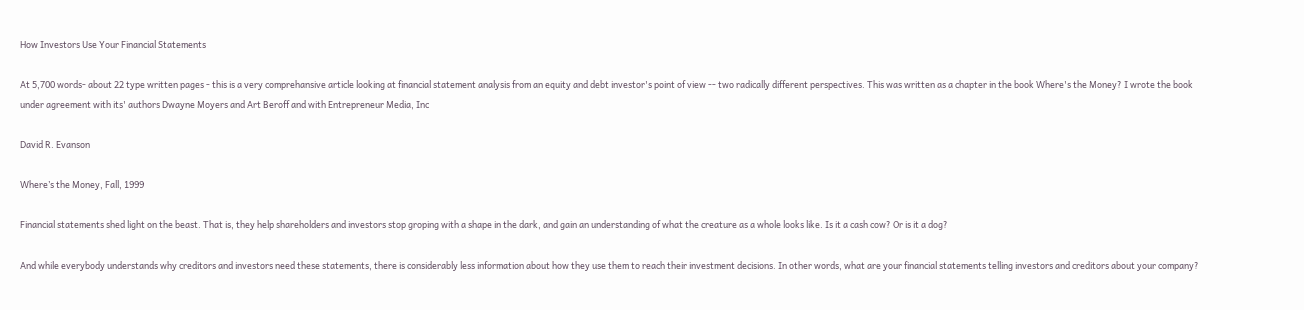How Investors Use Your Financial Statements

At 5,700 words- about 22 type written pages - this is a very comprehansive article looking at financial statement analysis from an equity and debt investor's point of view -- two radically different perspectives. This was written as a chapter in the book Where's the Money? I wrote the book under agreement with its' authors Dwayne Moyers and Art Beroff and with Entrepreneur Media, Inc

David R. Evanson

Where’s the Money, Fall, 1999

Financial statements shed light on the beast. That is, they help shareholders and investors stop groping with a shape in the dark, and gain an understanding of what the creature as a whole looks like. Is it a cash cow? Or is it a dog?

And while everybody understands why creditors and investors need these statements, there is considerably less information about how they use them to reach their investment decisions. In other words, what are your financial statements telling investors and creditors about your company?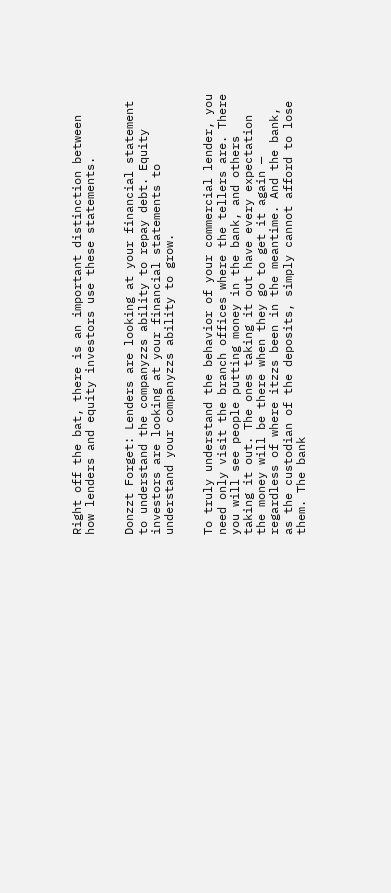Right off the bat, there is an important distinction between how lenders and equity investors use these statements.


Donzzt Forget: Lenders are looking at your financial statement to understand the companyzzs ability to repay debt. Equity investors are looking at your financial statements to understand your companyzzs ability to grow.


To truly understand the behavior of your commercial lender, you need only visit the branch offices where the tellers are. There you will see people putting money in the bank, and others taking it out. The ones taking it out have every expectation the money will be there when they go to get it again — regardless of where itzzs been in the meantime. And the bank, as the custodian of the deposits, simply cannot afford to lose them. The bank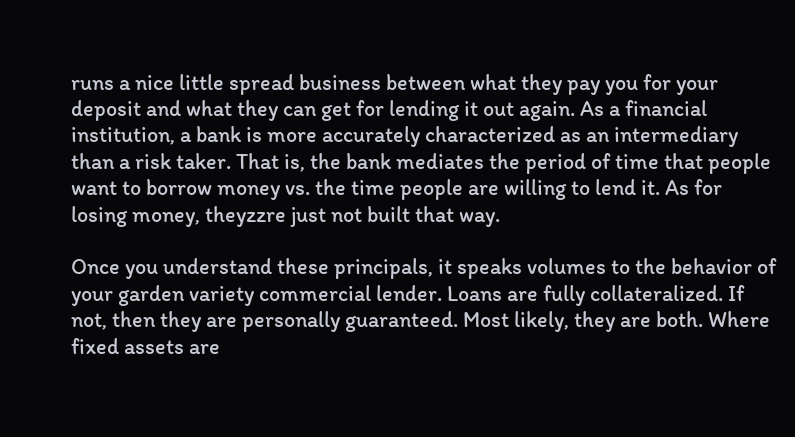runs a nice little spread business between what they pay you for your deposit and what they can get for lending it out again. As a financial institution, a bank is more accurately characterized as an intermediary than a risk taker. That is, the bank mediates the period of time that people want to borrow money vs. the time people are willing to lend it. As for losing money, theyzzre just not built that way.

Once you understand these principals, it speaks volumes to the behavior of your garden variety commercial lender. Loans are fully collateralized. If not, then they are personally guaranteed. Most likely, they are both. Where fixed assets are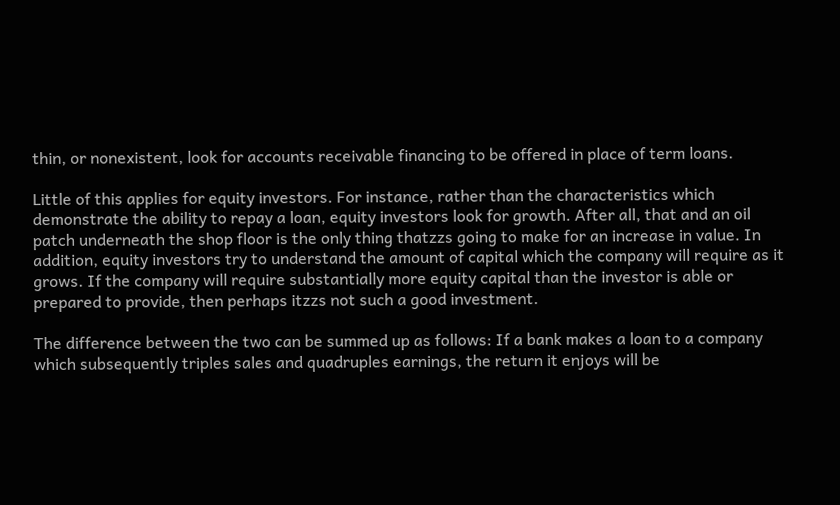thin, or nonexistent, look for accounts receivable financing to be offered in place of term loans.

Little of this applies for equity investors. For instance, rather than the characteristics which demonstrate the ability to repay a loan, equity investors look for growth. After all, that and an oil patch underneath the shop floor is the only thing thatzzs going to make for an increase in value. In addition, equity investors try to understand the amount of capital which the company will require as it grows. If the company will require substantially more equity capital than the investor is able or prepared to provide, then perhaps itzzs not such a good investment.

The difference between the two can be summed up as follows: If a bank makes a loan to a company which subsequently triples sales and quadruples earnings, the return it enjoys will be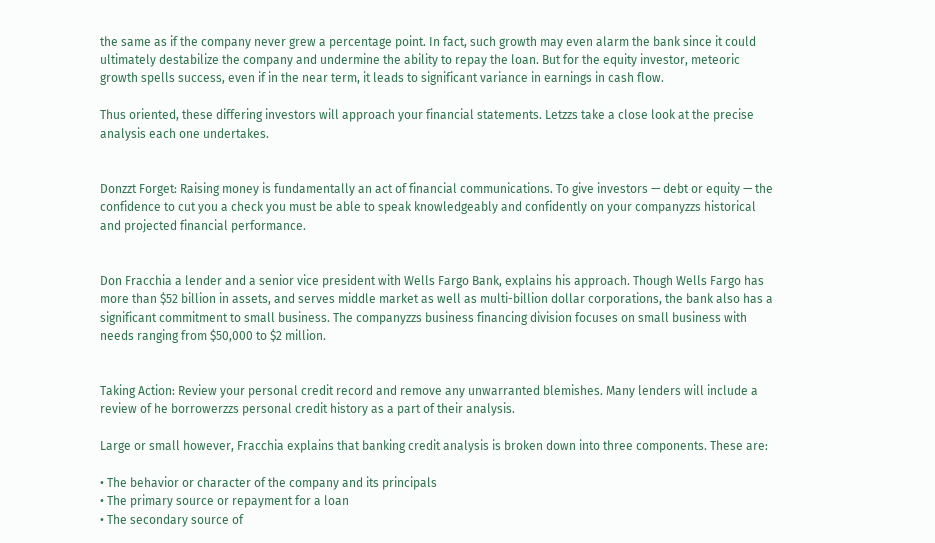the same as if the company never grew a percentage point. In fact, such growth may even alarm the bank since it could ultimately destabilize the company and undermine the ability to repay the loan. But for the equity investor, meteoric growth spells success, even if in the near term, it leads to significant variance in earnings in cash flow.

Thus oriented, these differing investors will approach your financial statements. Letzzs take a close look at the precise analysis each one undertakes.


Donzzt Forget: Raising money is fundamentally an act of financial communications. To give investors — debt or equity — the confidence to cut you a check you must be able to speak knowledgeably and confidently on your companyzzs historical and projected financial performance.


Don Fracchia a lender and a senior vice president with Wells Fargo Bank, explains his approach. Though Wells Fargo has more than $52 billion in assets, and serves middle market as well as multi-billion dollar corporations, the bank also has a significant commitment to small business. The companyzzs business financing division focuses on small business with needs ranging from $50,000 to $2 million.


Taking Action: Review your personal credit record and remove any unwarranted blemishes. Many lenders will include a review of he borrowerzzs personal credit history as a part of their analysis.

Large or small however, Fracchia explains that banking credit analysis is broken down into three components. These are:

• The behavior or character of the company and its principals
• The primary source or repayment for a loan
• The secondary source of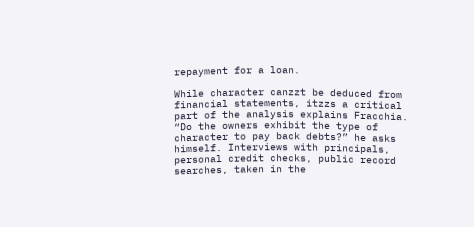repayment for a loan.

While character canzzt be deduced from financial statements, itzzs a critical part of the analysis explains Fracchia. “Do the owners exhibit the type of character to pay back debts?” he asks himself. Interviews with principals, personal credit checks, public record searches, taken in the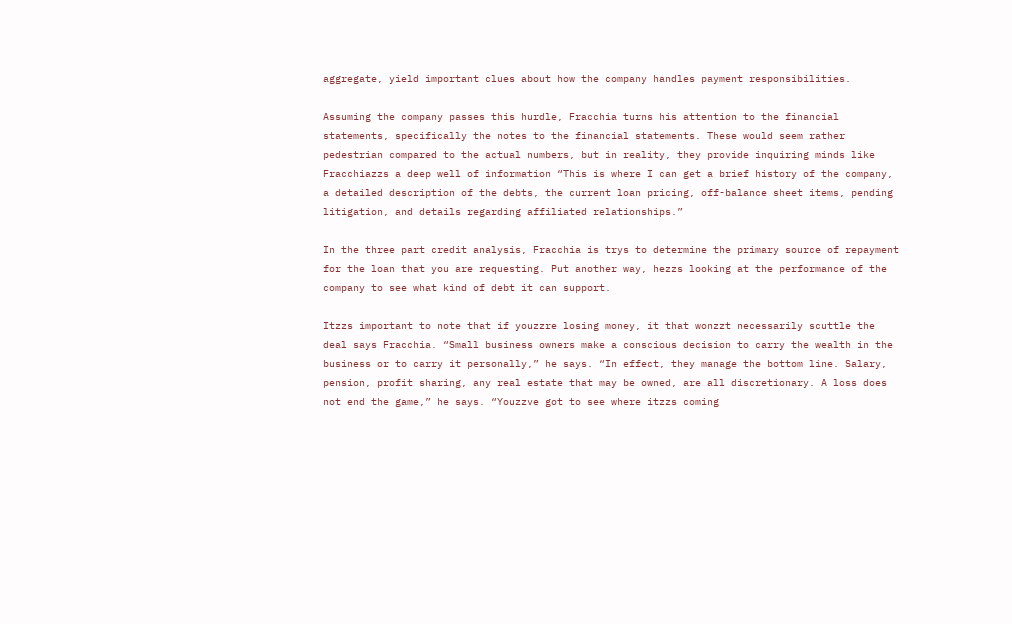aggregate, yield important clues about how the company handles payment responsibilities.

Assuming the company passes this hurdle, Fracchia turns his attention to the financial statements, specifically the notes to the financial statements. These would seem rather pedestrian compared to the actual numbers, but in reality, they provide inquiring minds like Fracchiazzs a deep well of information “This is where I can get a brief history of the company, a detailed description of the debts, the current loan pricing, off-balance sheet items, pending litigation, and details regarding affiliated relationships.”

In the three part credit analysis, Fracchia is trys to determine the primary source of repayment for the loan that you are requesting. Put another way, hezzs looking at the performance of the company to see what kind of debt it can support.

Itzzs important to note that if youzzre losing money, it that wonzzt necessarily scuttle the deal says Fracchia. “Small business owners make a conscious decision to carry the wealth in the business or to carry it personally,” he says. “In effect, they manage the bottom line. Salary, pension, profit sharing, any real estate that may be owned, are all discretionary. A loss does not end the game,” he says. “Youzzve got to see where itzzs coming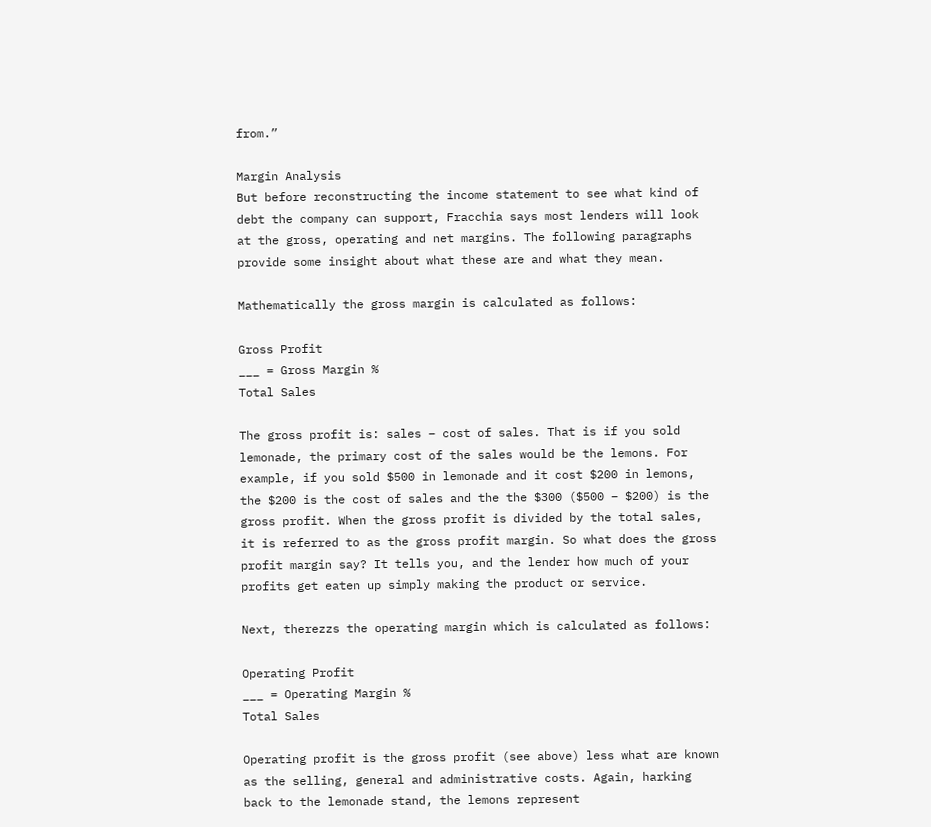from.”

Margin Analysis
But before reconstructing the income statement to see what kind of debt the company can support, Fracchia says most lenders will look at the gross, operating and net margins. The following paragraphs provide some insight about what these are and what they mean.

Mathematically the gross margin is calculated as follows:

Gross Profit
___ = Gross Margin %
Total Sales

The gross profit is: sales – cost of sales. That is if you sold lemonade, the primary cost of the sales would be the lemons. For example, if you sold $500 in lemonade and it cost $200 in lemons, the $200 is the cost of sales and the the $300 ($500 – $200) is the gross profit. When the gross profit is divided by the total sales, it is referred to as the gross profit margin. So what does the gross profit margin say? It tells you, and the lender how much of your profits get eaten up simply making the product or service.

Next, therezzs the operating margin which is calculated as follows:

Operating Profit
___ = Operating Margin %
Total Sales

Operating profit is the gross profit (see above) less what are known as the selling, general and administrative costs. Again, harking back to the lemonade stand, the lemons represent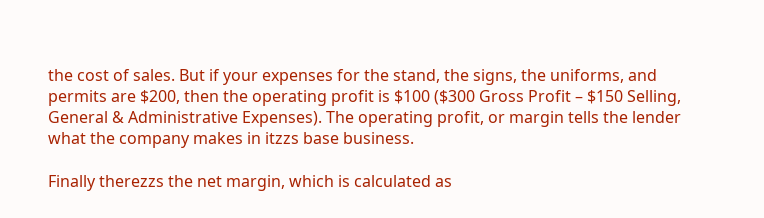the cost of sales. But if your expenses for the stand, the signs, the uniforms, and permits are $200, then the operating profit is $100 ($300 Gross Profit – $150 Selling, General & Administrative Expenses). The operating profit, or margin tells the lender what the company makes in itzzs base business.

Finally therezzs the net margin, which is calculated as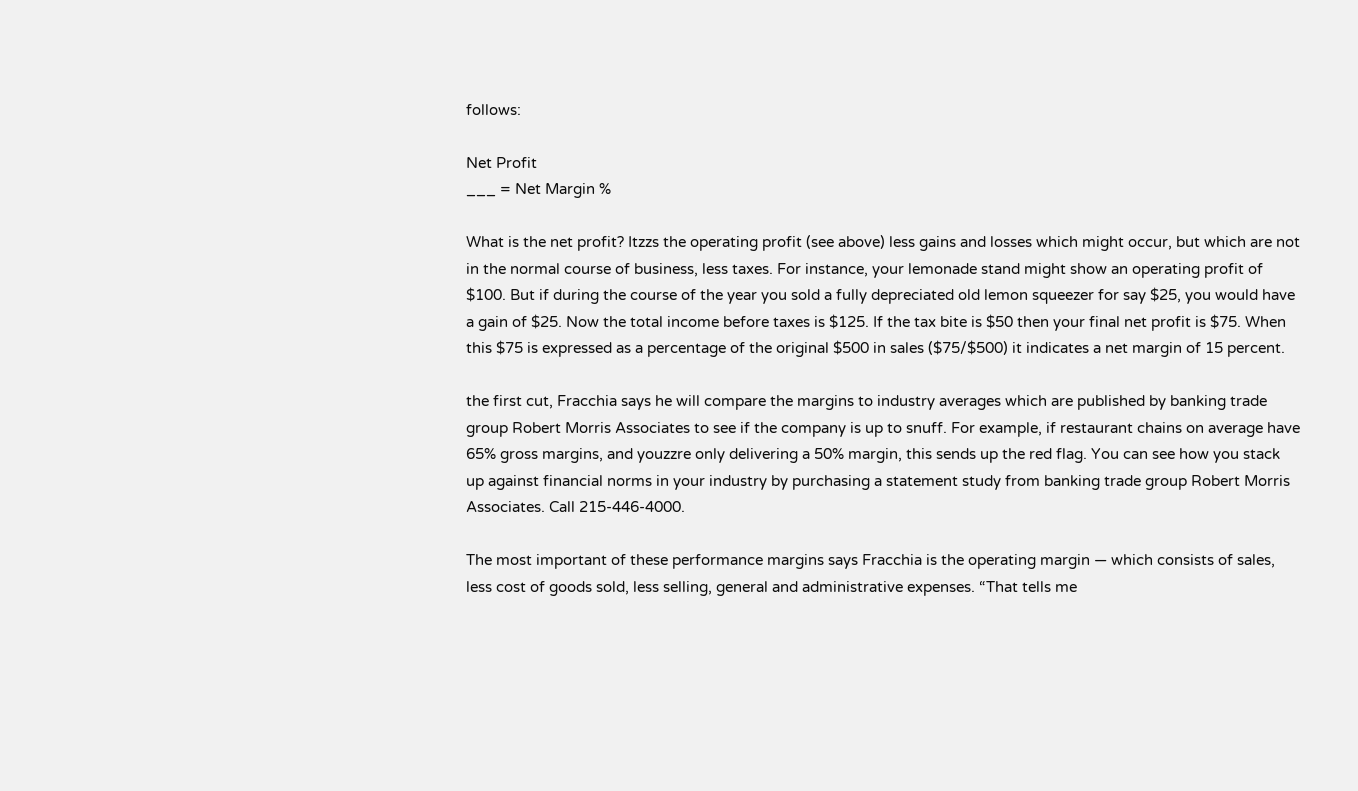follows:

Net Profit
___ = Net Margin %

What is the net profit? Itzzs the operating profit (see above) less gains and losses which might occur, but which are not in the normal course of business, less taxes. For instance, your lemonade stand might show an operating profit of $100. But if during the course of the year you sold a fully depreciated old lemon squeezer for say $25, you would have a gain of $25. Now the total income before taxes is $125. If the tax bite is $50 then your final net profit is $75. When this $75 is expressed as a percentage of the original $500 in sales ($75/$500) it indicates a net margin of 15 percent.

the first cut, Fracchia says he will compare the margins to industry averages which are published by banking trade group Robert Morris Associates to see if the company is up to snuff. For example, if restaurant chains on average have 65% gross margins, and youzzre only delivering a 50% margin, this sends up the red flag. You can see how you stack up against financial norms in your industry by purchasing a statement study from banking trade group Robert Morris Associates. Call 215-446-4000.

The most important of these performance margins says Fracchia is the operating margin — which consists of sales, less cost of goods sold, less selling, general and administrative expenses. “That tells me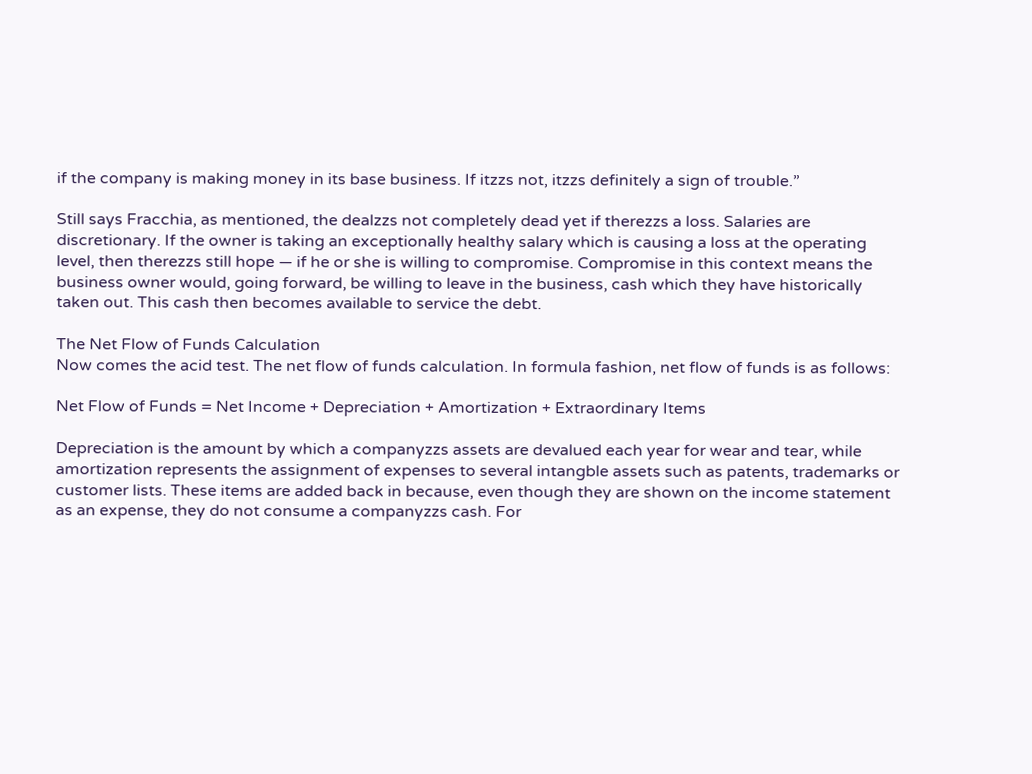if the company is making money in its base business. If itzzs not, itzzs definitely a sign of trouble.”

Still says Fracchia, as mentioned, the dealzzs not completely dead yet if therezzs a loss. Salaries are discretionary. If the owner is taking an exceptionally healthy salary which is causing a loss at the operating level, then therezzs still hope — if he or she is willing to compromise. Compromise in this context means the business owner would, going forward, be willing to leave in the business, cash which they have historically taken out. This cash then becomes available to service the debt.

The Net Flow of Funds Calculation
Now comes the acid test. The net flow of funds calculation. In formula fashion, net flow of funds is as follows:

Net Flow of Funds = Net Income + Depreciation + Amortization + Extraordinary Items

Depreciation is the amount by which a companyzzs assets are devalued each year for wear and tear, while amortization represents the assignment of expenses to several intangble assets such as patents, trademarks or customer lists. These items are added back in because, even though they are shown on the income statement as an expense, they do not consume a companyzzs cash. For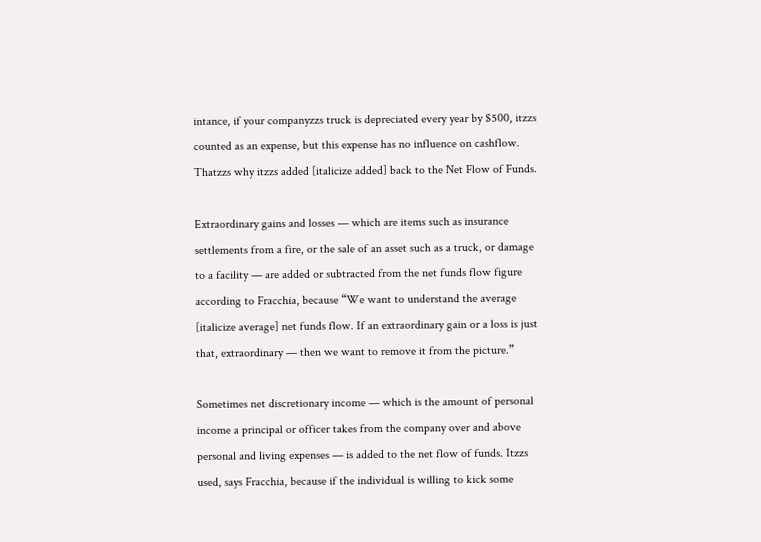intance, if your companyzzs truck is depreciated every year by $500, itzzs counted as an expense, but this expense has no influence on cashflow. Thatzzs why itzzs added [italicize added] back to the Net Flow of Funds.

Extraordinary gains and losses — which are items such as insurance settlements from a fire, or the sale of an asset such as a truck, or damage to a facility — are added or subtracted from the net funds flow figure according to Fracchia, because “We want to understand the average [italicize average] net funds flow. If an extraordinary gain or a loss is just that, extraordinary — then we want to remove it from the picture.”

Sometimes net discretionary income — which is the amount of personal income a principal or officer takes from the company over and above personal and living expenses — is added to the net flow of funds. Itzzs used, says Fracchia, because if the individual is willing to kick some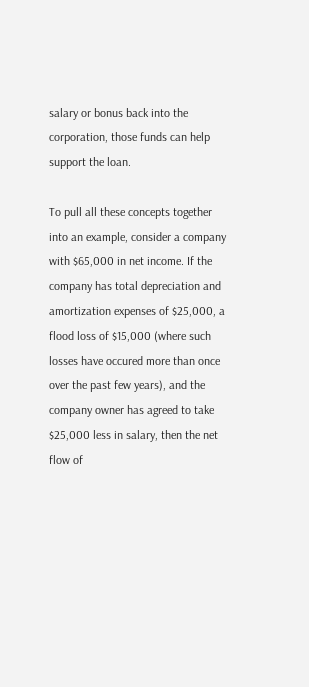salary or bonus back into the corporation, those funds can help support the loan.

To pull all these concepts together into an example, consider a company with $65,000 in net income. If the company has total depreciation and amortization expenses of $25,000, a flood loss of $15,000 (where such losses have occured more than once over the past few years), and the company owner has agreed to take $25,000 less in salary, then the net flow of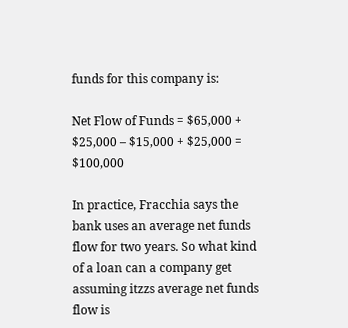funds for this company is:

Net Flow of Funds = $65,000 + $25,000 – $15,000 + $25,000 = $100,000

In practice, Fracchia says the bank uses an average net funds flow for two years. So what kind of a loan can a company get assuming itzzs average net funds flow is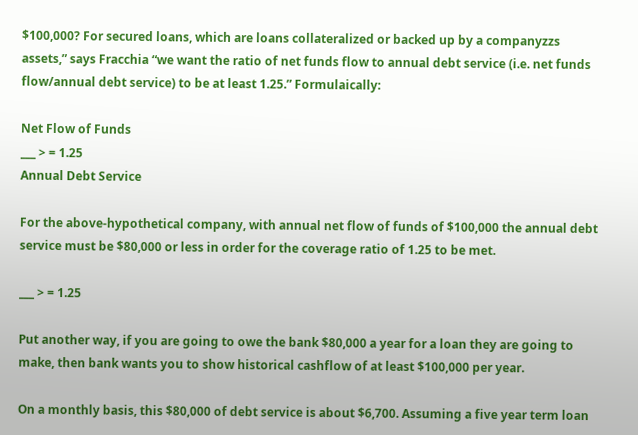$100,000? For secured loans, which are loans collateralized or backed up by a companyzzs assets,” says Fracchia “we want the ratio of net funds flow to annual debt service (i.e. net funds flow/annual debt service) to be at least 1.25.” Formulaically:

Net Flow of Funds
___ > = 1.25
Annual Debt Service

For the above-hypothetical company, with annual net flow of funds of $100,000 the annual debt service must be $80,000 or less in order for the coverage ratio of 1.25 to be met.

___ > = 1.25

Put another way, if you are going to owe the bank $80,000 a year for a loan they are going to make, then bank wants you to show historical cashflow of at least $100,000 per year.

On a monthly basis, this $80,000 of debt service is about $6,700. Assuming a five year term loan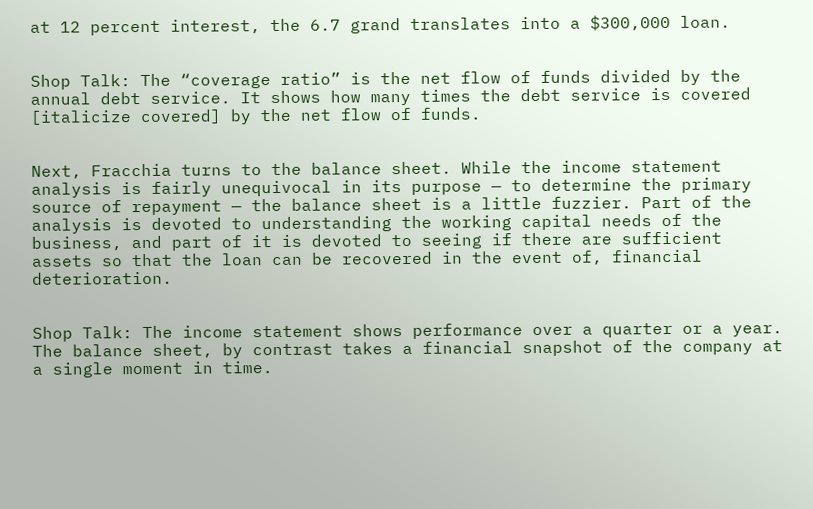at 12 percent interest, the 6.7 grand translates into a $300,000 loan.


Shop Talk: The “coverage ratio” is the net flow of funds divided by the annual debt service. It shows how many times the debt service is covered [italicize covered] by the net flow of funds.


Next, Fracchia turns to the balance sheet. While the income statement analysis is fairly unequivocal in its purpose — to determine the primary source of repayment — the balance sheet is a little fuzzier. Part of the analysis is devoted to understanding the working capital needs of the business, and part of it is devoted to seeing if there are sufficient assets so that the loan can be recovered in the event of, financial deterioration.


Shop Talk: The income statement shows performance over a quarter or a year. The balance sheet, by contrast takes a financial snapshot of the company at a single moment in time.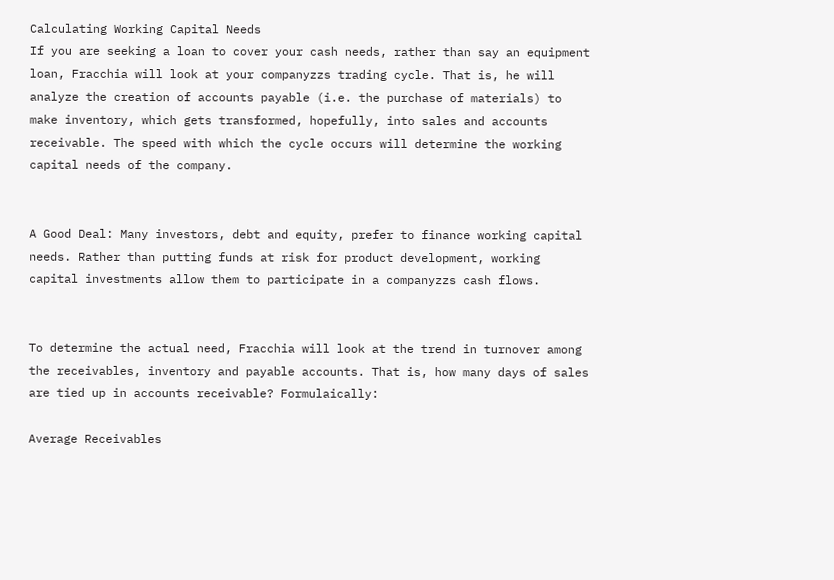Calculating Working Capital Needs
If you are seeking a loan to cover your cash needs, rather than say an equipment loan, Fracchia will look at your companyzzs trading cycle. That is, he will analyze the creation of accounts payable (i.e. the purchase of materials) to make inventory, which gets transformed, hopefully, into sales and accounts receivable. The speed with which the cycle occurs will determine the working capital needs of the company.


A Good Deal: Many investors, debt and equity, prefer to finance working capital needs. Rather than putting funds at risk for product development, working capital investments allow them to participate in a companyzzs cash flows.


To determine the actual need, Fracchia will look at the trend in turnover among the receivables, inventory and payable accounts. That is, how many days of sales are tied up in accounts receivable? Formulaically:

Average Receivables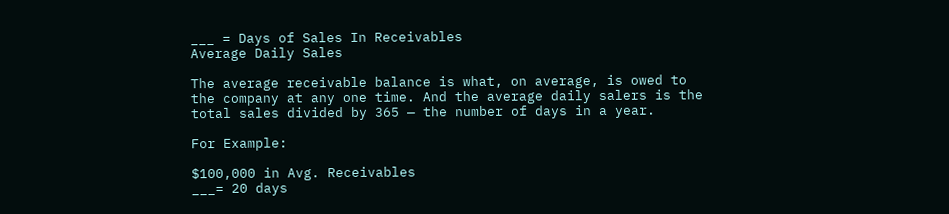___ = Days of Sales In Receivables
Average Daily Sales

The average receivable balance is what, on average, is owed to the company at any one time. And the average daily salers is the total sales divided by 365 — the number of days in a year.

For Example:

$100,000 in Avg. Receivables
___= 20 days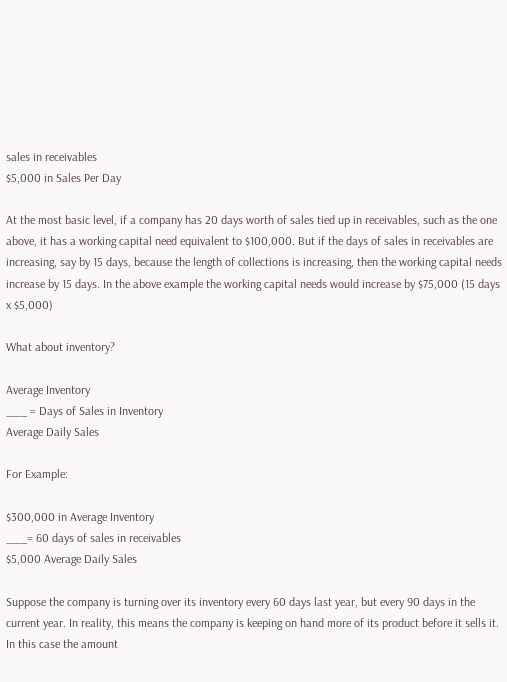sales in receivables
$5,000 in Sales Per Day

At the most basic level, if a company has 20 days worth of sales tied up in receivables, such as the one above, it has a working capital need equivalent to $100,000. But if the days of sales in receivables are increasing, say by 15 days, because the length of collections is increasing, then the working capital needs increase by 15 days. In the above example the working capital needs would increase by $75,000 (15 days x $5,000)

What about inventory?

Average Inventory
___ = Days of Sales in Inventory
Average Daily Sales

For Example:

$300,000 in Average Inventory
___= 60 days of sales in receivables
$5,000 Average Daily Sales

Suppose the company is turning over its inventory every 60 days last year, but every 90 days in the current year. In reality, this means the company is keeping on hand more of its product before it sells it. In this case the amount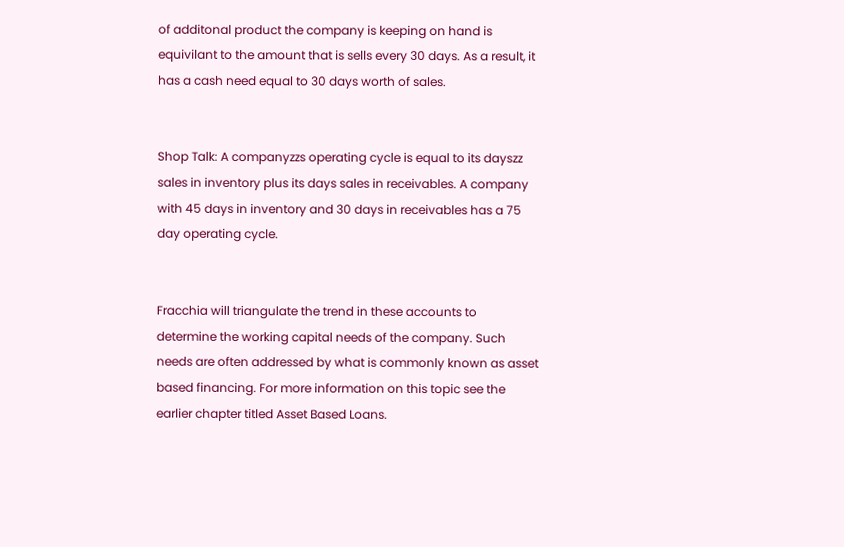of additonal product the company is keeping on hand is equivilant to the amount that is sells every 30 days. As a result, it has a cash need equal to 30 days worth of sales.


Shop Talk: A companyzzs operating cycle is equal to its dayszz sales in inventory plus its days sales in receivables. A company with 45 days in inventory and 30 days in receivables has a 75 day operating cycle.


Fracchia will triangulate the trend in these accounts to determine the working capital needs of the company. Such needs are often addressed by what is commonly known as asset based financing. For more information on this topic see the earlier chapter titled Asset Based Loans.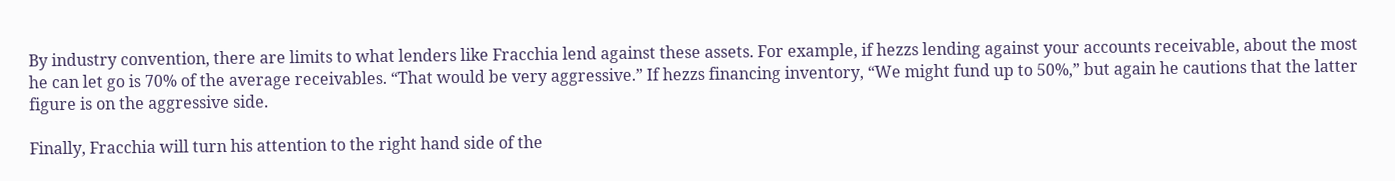By industry convention, there are limits to what lenders like Fracchia lend against these assets. For example, if hezzs lending against your accounts receivable, about the most he can let go is 70% of the average receivables. “That would be very aggressive.” If hezzs financing inventory, “We might fund up to 50%,” but again he cautions that the latter figure is on the aggressive side.

Finally, Fracchia will turn his attention to the right hand side of the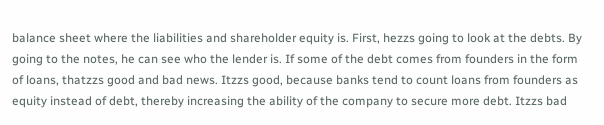balance sheet where the liabilities and shareholder equity is. First, hezzs going to look at the debts. By going to the notes, he can see who the lender is. If some of the debt comes from founders in the form of loans, thatzzs good and bad news. Itzzs good, because banks tend to count loans from founders as equity instead of debt, thereby increasing the ability of the company to secure more debt. Itzzs bad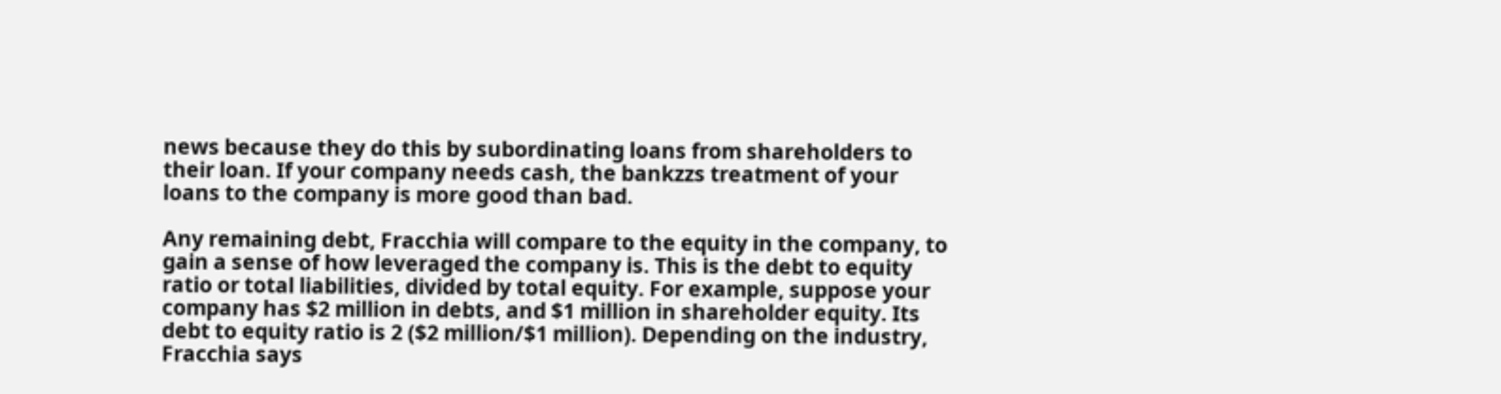news because they do this by subordinating loans from shareholders to their loan. If your company needs cash, the bankzzs treatment of your loans to the company is more good than bad.

Any remaining debt, Fracchia will compare to the equity in the company, to gain a sense of how leveraged the company is. This is the debt to equity ratio or total liabilities, divided by total equity. For example, suppose your company has $2 million in debts, and $1 million in shareholder equity. Its debt to equity ratio is 2 ($2 million/$1 million). Depending on the industry, Fracchia says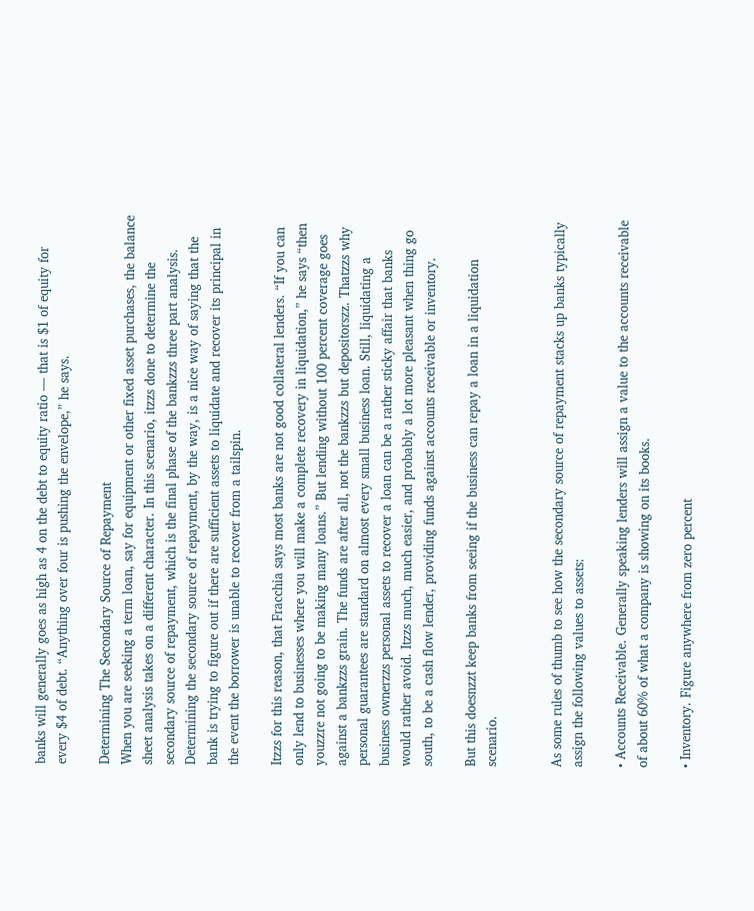banks will generally goes as high as 4 on the debt to equity ratio — that is $1 of equity for every $4 of debt. “Anything over four is pushing the envelope,” he says.

Determining The Secondary Source of Repayment
When you are seeking a term loan, say for equipment or other fixed asset purchases, the balance sheet analysis takes on a different character. In this scenario, itzzs done to determine the secondary source of repayment, which is the final phase of the bankzzs three part analysis. Determining the secondary source of repayment, by the way, is a nice way of saying that the bank is trying to figure out if there are sufficient assets to liquidate and recover its principal in the event the borrower is unable to recover from a tailspin.

Itzzs for this reason, that Fracchia says most banks are not good collateral lenders. “If you can only lend to businesses where you will make a complete recovery in liquidation,” he says “then youzzre not going to be making many loans.” But lending without 100 percent coverage goes against a bankzzs grain. The funds are after all, not the bankzzs but depositorszz. Thatzzs why personal guarantees are standard on almost every small business loan. Still, liquidating a business ownerzzs personal assets to recover a loan can be a rather sticky affair that banks would rather avoid. Itzzs much, much easier, and probably a lot more pleasant when thing go south, to be a cash flow lender, providing funds against accounts receivable or inventory.

But this doesnzzt keep banks from seeing if the business can repay a loan in a liquidation scenario.


As some rules of thumb to see how the secondary source of repayment stacks up banks typically assign the following values to assets:

• Accounts Receivable. Generally speaking lenders will assign a value to the accounts receivable of about 60% of what a company is showing on its books.

• Inventory. Figure anywhere from zero percent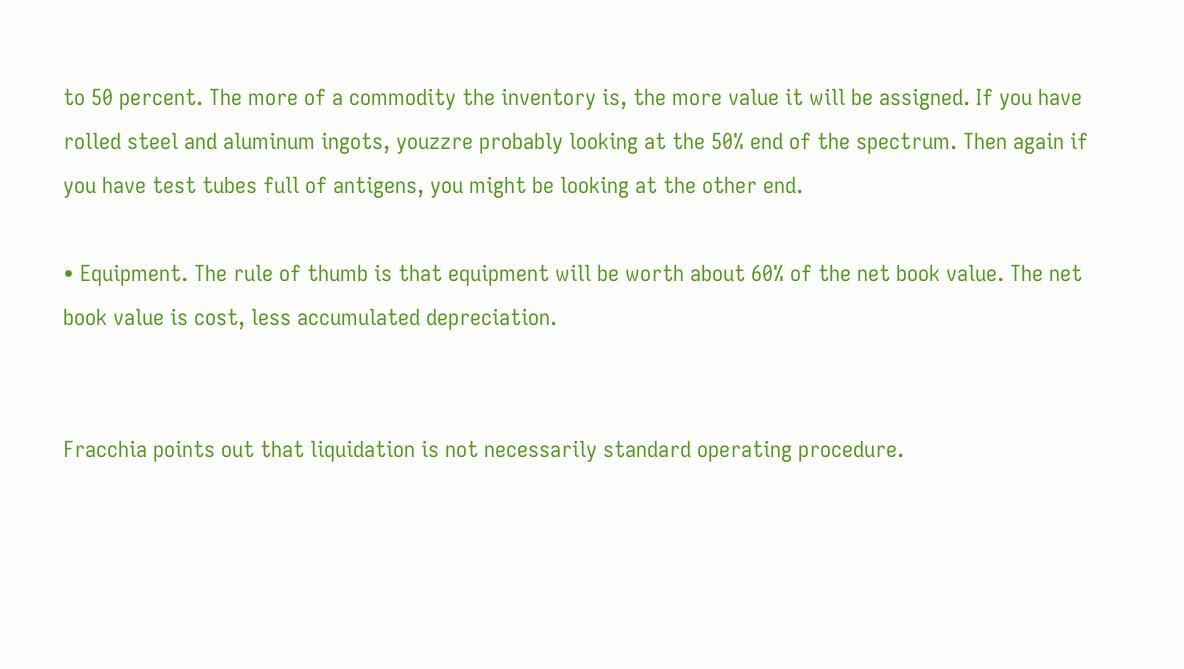to 50 percent. The more of a commodity the inventory is, the more value it will be assigned. If you have rolled steel and aluminum ingots, youzzre probably looking at the 50% end of the spectrum. Then again if you have test tubes full of antigens, you might be looking at the other end.

• Equipment. The rule of thumb is that equipment will be worth about 60% of the net book value. The net book value is cost, less accumulated depreciation.


Fracchia points out that liquidation is not necessarily standard operating procedure.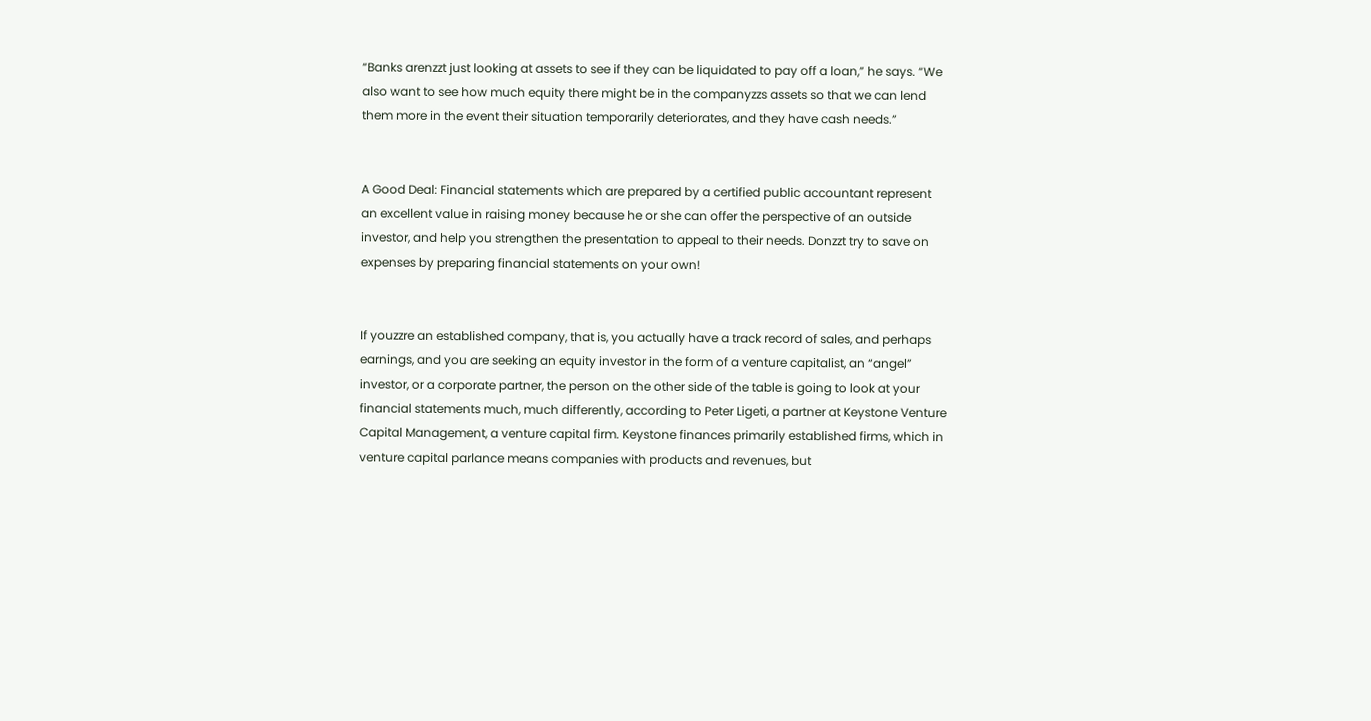“Banks arenzzt just looking at assets to see if they can be liquidated to pay off a loan,” he says. “We also want to see how much equity there might be in the companyzzs assets so that we can lend them more in the event their situation temporarily deteriorates, and they have cash needs.”


A Good Deal: Financial statements which are prepared by a certified public accountant represent an excellent value in raising money because he or she can offer the perspective of an outside investor, and help you strengthen the presentation to appeal to their needs. Donzzt try to save on expenses by preparing financial statements on your own!


If youzzre an established company, that is, you actually have a track record of sales, and perhaps earnings, and you are seeking an equity investor in the form of a venture capitalist, an “angel” investor, or a corporate partner, the person on the other side of the table is going to look at your financial statements much, much differently, according to Peter Ligeti, a partner at Keystone Venture Capital Management, a venture capital firm. Keystone finances primarily established firms, which in venture capital parlance means companies with products and revenues, but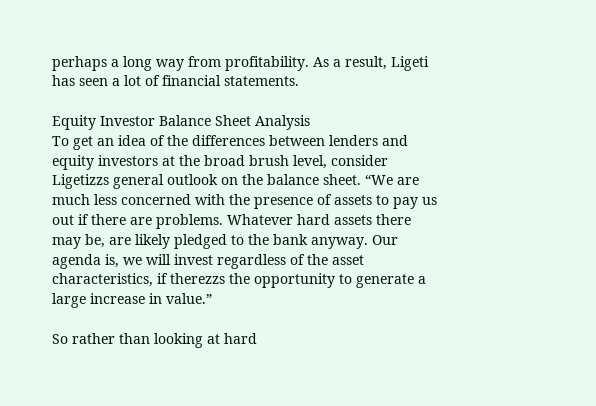perhaps a long way from profitability. As a result, Ligeti has seen a lot of financial statements.

Equity Investor Balance Sheet Analysis
To get an idea of the differences between lenders and equity investors at the broad brush level, consider Ligetizzs general outlook on the balance sheet. “We are much less concerned with the presence of assets to pay us out if there are problems. Whatever hard assets there may be, are likely pledged to the bank anyway. Our agenda is, we will invest regardless of the asset characteristics, if therezzs the opportunity to generate a large increase in value.”

So rather than looking at hard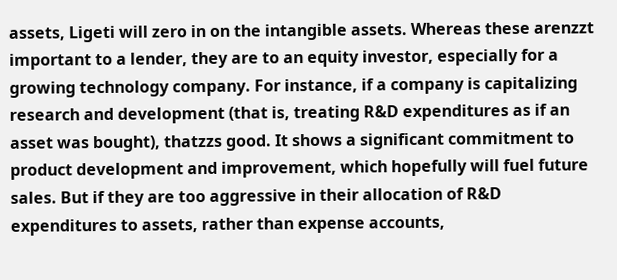assets, Ligeti will zero in on the intangible assets. Whereas these arenzzt important to a lender, they are to an equity investor, especially for a growing technology company. For instance, if a company is capitalizing research and development (that is, treating R&D expenditures as if an asset was bought), thatzzs good. It shows a significant commitment to product development and improvement, which hopefully will fuel future sales. But if they are too aggressive in their allocation of R&D expenditures to assets, rather than expense accounts,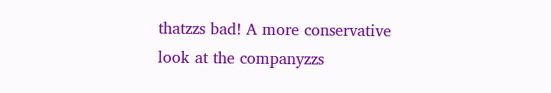thatzzs bad! A more conservative look at the companyzzs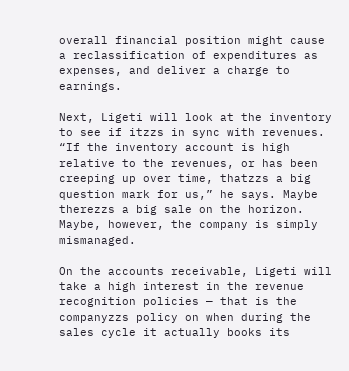overall financial position might cause a reclassification of expenditures as expenses, and deliver a charge to earnings.

Next, Ligeti will look at the inventory to see if itzzs in sync with revenues. “If the inventory account is high relative to the revenues, or has been creeping up over time, thatzzs a big question mark for us,” he says. Maybe therezzs a big sale on the horizon. Maybe, however, the company is simply mismanaged.

On the accounts receivable, Ligeti will take a high interest in the revenue recognition policies — that is the companyzzs policy on when during the sales cycle it actually books its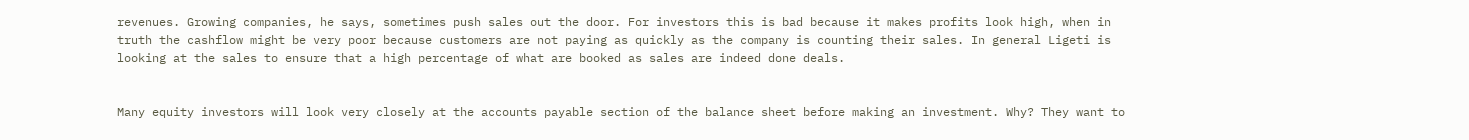revenues. Growing companies, he says, sometimes push sales out the door. For investors this is bad because it makes profits look high, when in truth the cashflow might be very poor because customers are not paying as quickly as the company is counting their sales. In general Ligeti is looking at the sales to ensure that a high percentage of what are booked as sales are indeed done deals.


Many equity investors will look very closely at the accounts payable section of the balance sheet before making an investment. Why? They want to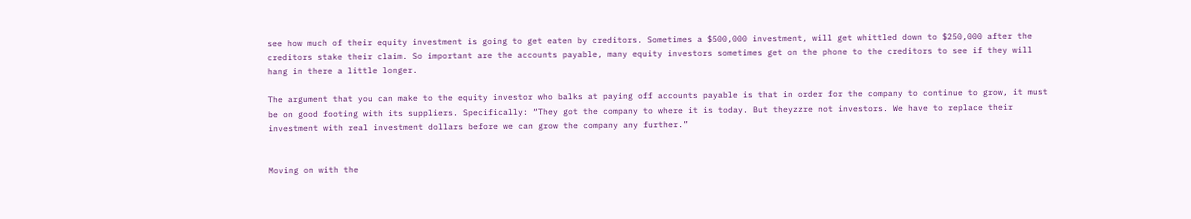see how much of their equity investment is going to get eaten by creditors. Sometimes a $500,000 investment, will get whittled down to $250,000 after the creditors stake their claim. So important are the accounts payable, many equity investors sometimes get on the phone to the creditors to see if they will hang in there a little longer.

The argument that you can make to the equity investor who balks at paying off accounts payable is that in order for the company to continue to grow, it must be on good footing with its suppliers. Specifically: “They got the company to where it is today. But theyzzre not investors. We have to replace their investment with real investment dollars before we can grow the company any further.”


Moving on with the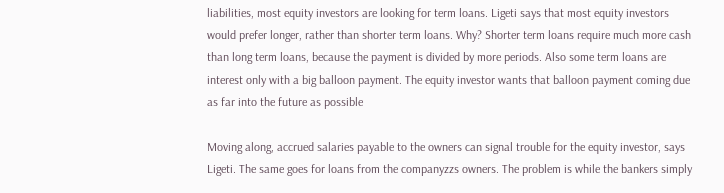liabilities, most equity investors are looking for term loans. Ligeti says that most equity investors would prefer longer, rather than shorter term loans. Why? Shorter term loans require much more cash than long term loans, because the payment is divided by more periods. Also some term loans are interest only with a big balloon payment. The equity investor wants that balloon payment coming due as far into the future as possible

Moving along, accrued salaries payable to the owners can signal trouble for the equity investor, says Ligeti. The same goes for loans from the companyzzs owners. The problem is while the bankers simply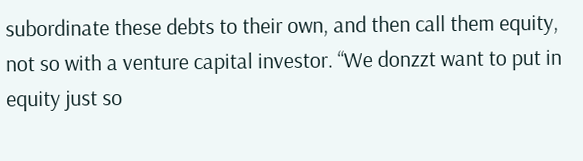subordinate these debts to their own, and then call them equity, not so with a venture capital investor. “We donzzt want to put in equity just so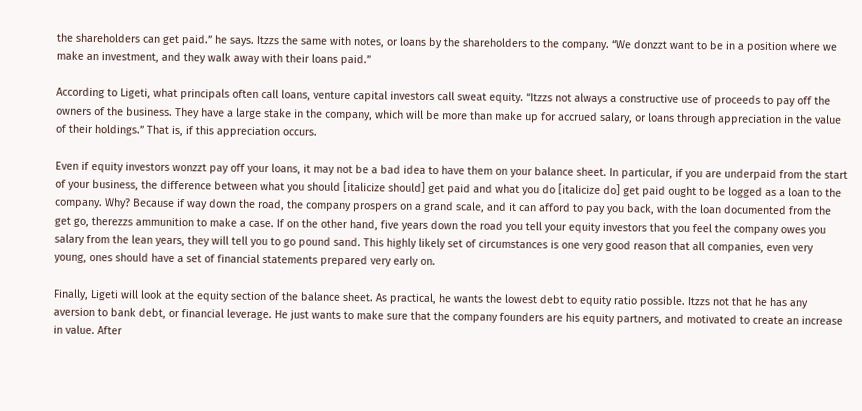the shareholders can get paid.” he says. Itzzs the same with notes, or loans by the shareholders to the company. “We donzzt want to be in a position where we make an investment, and they walk away with their loans paid.”

According to Ligeti, what principals often call loans, venture capital investors call sweat equity. “Itzzs not always a constructive use of proceeds to pay off the owners of the business. They have a large stake in the company, which will be more than make up for accrued salary, or loans through appreciation in the value of their holdings.” That is, if this appreciation occurs.

Even if equity investors wonzzt pay off your loans, it may not be a bad idea to have them on your balance sheet. In particular, if you are underpaid from the start of your business, the difference between what you should [italicize should] get paid and what you do [italicize do] get paid ought to be logged as a loan to the company. Why? Because if way down the road, the company prospers on a grand scale, and it can afford to pay you back, with the loan documented from the get go, therezzs ammunition to make a case. If on the other hand, five years down the road you tell your equity investors that you feel the company owes you salary from the lean years, they will tell you to go pound sand. This highly likely set of circumstances is one very good reason that all companies, even very young, ones should have a set of financial statements prepared very early on.

Finally, Ligeti will look at the equity section of the balance sheet. As practical, he wants the lowest debt to equity ratio possible. Itzzs not that he has any aversion to bank debt, or financial leverage. He just wants to make sure that the company founders are his equity partners, and motivated to create an increase in value. After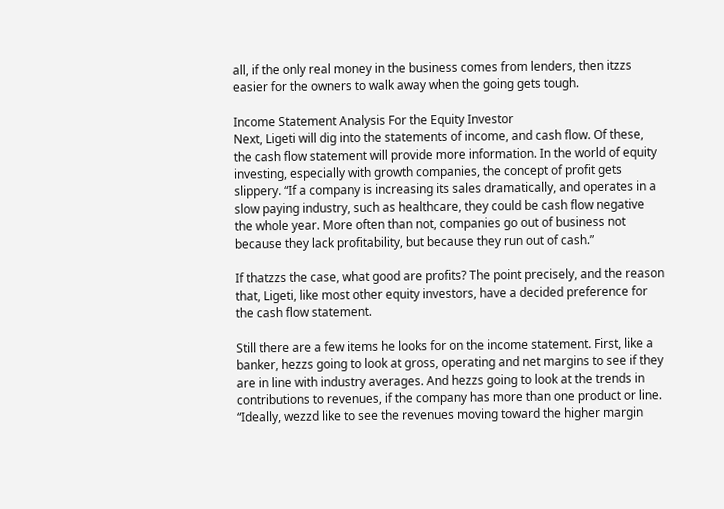all, if the only real money in the business comes from lenders, then itzzs easier for the owners to walk away when the going gets tough.

Income Statement Analysis For the Equity Investor
Next, Ligeti will dig into the statements of income, and cash flow. Of these, the cash flow statement will provide more information. In the world of equity investing, especially with growth companies, the concept of profit gets slippery. “If a company is increasing its sales dramatically, and operates in a slow paying industry, such as healthcare, they could be cash flow negative the whole year. More often than not, companies go out of business not because they lack profitability, but because they run out of cash.”

If thatzzs the case, what good are profits? The point precisely, and the reason that, Ligeti, like most other equity investors, have a decided preference for the cash flow statement.

Still there are a few items he looks for on the income statement. First, like a banker, hezzs going to look at gross, operating and net margins to see if they are in line with industry averages. And hezzs going to look at the trends in contributions to revenues, if the company has more than one product or line. “Ideally, wezzd like to see the revenues moving toward the higher margin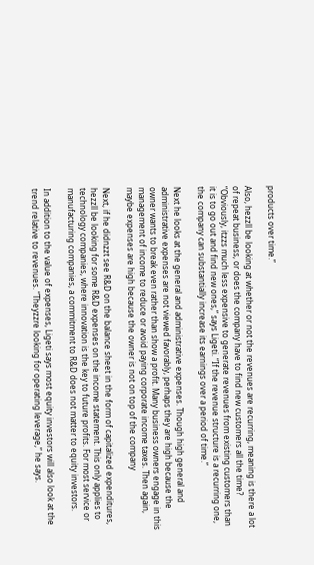products over time.”

Also, hezzll be looking at whether or not the revenues are recurring, meaning is there a lot of repeat business, or does the company have to find new customers all the time? “Obviously, itzzs much less expensive to generate revenues from existing customers than it is to go out and find new ones,” says Ligeti. “If the revenue structure is a recurring one, the company can substantially increase its earnings over a period of time.”

Next he looks at the general and administrative expenses. Though high general and administrative expenses are not viewed favorably, perhaps they are high because the owner wants to break even rather than show a profit. Many business owners engage in this management of income to reduce or avoid paying corporate income taxes. Then again, maybe expenses are high because the owner is not on top of the company

Next, if he didnzzt see R&D on the balance sheet in the form of capitalized expenditures, hezzll be looking for some R&D expenses on the income statement. This only applies to technology companies, where innovation is the key to future profits. For most service or manufacturing companies, a commitment to R&D does not matter to equity investors.

In addition to the value of expenses, Ligeti says most equity investors will also look at the trend relative to revenues. “Theyzzre looking for operating leverage,” he says.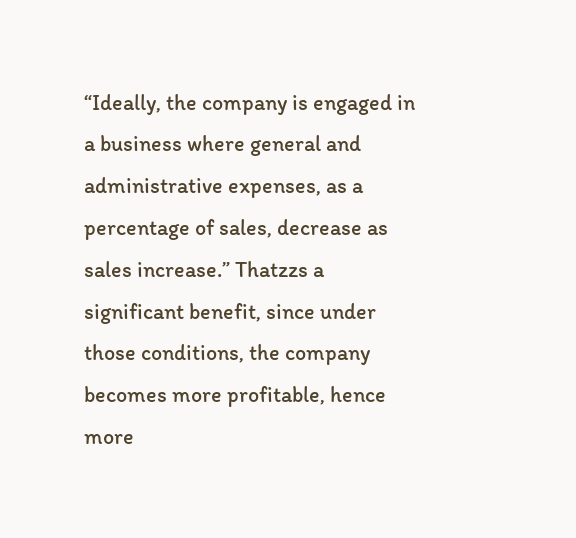“Ideally, the company is engaged in a business where general and administrative expenses, as a percentage of sales, decrease as sales increase.” Thatzzs a significant benefit, since under those conditions, the company becomes more profitable, hence more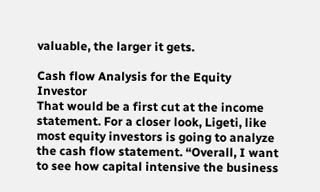valuable, the larger it gets.

Cash flow Analysis for the Equity Investor
That would be a first cut at the income statement. For a closer look, Ligeti, like most equity investors is going to analyze the cash flow statement. “Overall, I want to see how capital intensive the business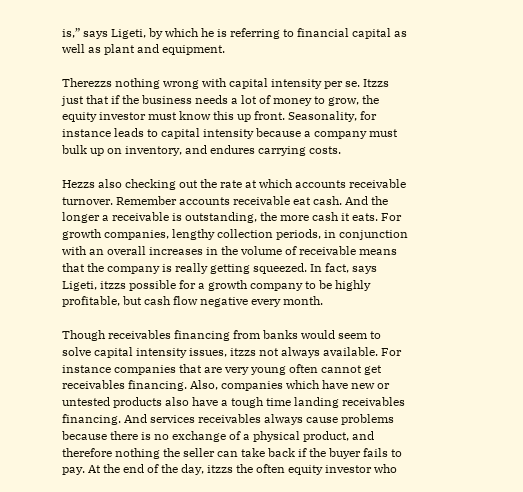is,” says Ligeti, by which he is referring to financial capital as well as plant and equipment.

Therezzs nothing wrong with capital intensity per se. Itzzs just that if the business needs a lot of money to grow, the equity investor must know this up front. Seasonality, for instance leads to capital intensity because a company must bulk up on inventory, and endures carrying costs.

Hezzs also checking out the rate at which accounts receivable turnover. Remember accounts receivable eat cash. And the longer a receivable is outstanding, the more cash it eats. For growth companies, lengthy collection periods, in conjunction with an overall increases in the volume of receivable means that the company is really getting squeezed. In fact, says Ligeti, itzzs possible for a growth company to be highly profitable, but cash flow negative every month.

Though receivables financing from banks would seem to solve capital intensity issues, itzzs not always available. For instance companies that are very young often cannot get receivables financing. Also, companies which have new or untested products also have a tough time landing receivables financing. And services receivables always cause problems because there is no exchange of a physical product, and therefore nothing the seller can take back if the buyer fails to pay. At the end of the day, itzzs the often equity investor who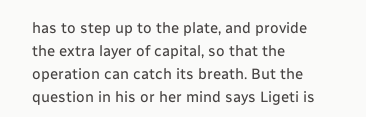has to step up to the plate, and provide the extra layer of capital, so that the operation can catch its breath. But the question in his or her mind says Ligeti is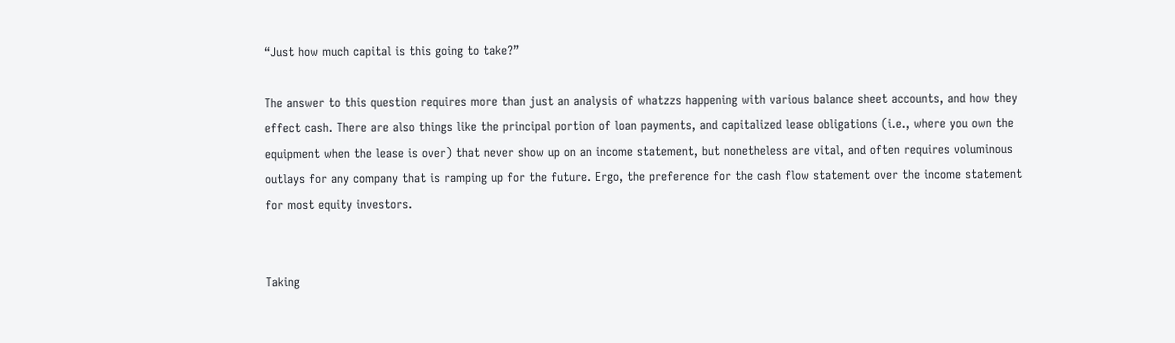“Just how much capital is this going to take?”

The answer to this question requires more than just an analysis of whatzzs happening with various balance sheet accounts, and how they effect cash. There are also things like the principal portion of loan payments, and capitalized lease obligations (i.e., where you own the equipment when the lease is over) that never show up on an income statement, but nonetheless are vital, and often requires voluminous outlays for any company that is ramping up for the future. Ergo, the preference for the cash flow statement over the income statement for most equity investors.


Taking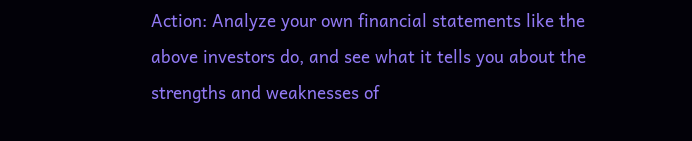Action: Analyze your own financial statements like the above investors do, and see what it tells you about the strengths and weaknesses of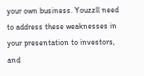your own business. Youzzll need to address these weaknesses in your presentation to investors, and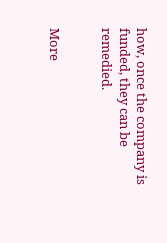how, once the company is funded, they can be remedied.


More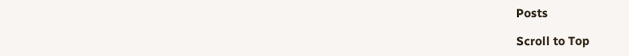Posts

Scroll to Top